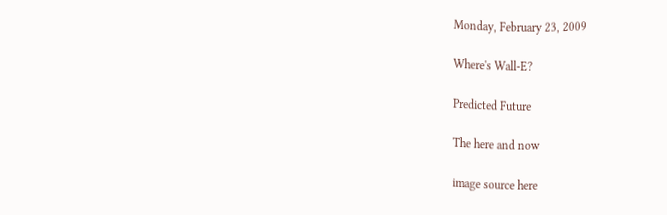Monday, February 23, 2009

Where's Wall-E?

Predicted Future

The here and now

image source here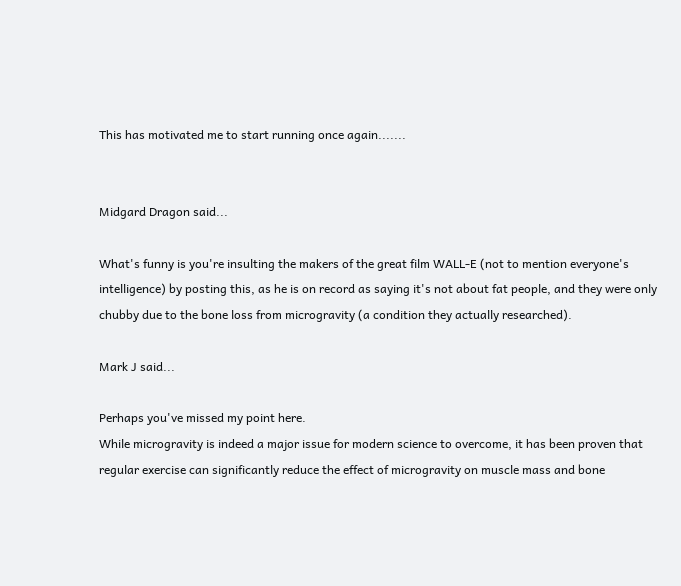This has motivated me to start running once again.......


Midgard Dragon said...

What's funny is you're insulting the makers of the great film WALL-E (not to mention everyone's intelligence) by posting this, as he is on record as saying it's not about fat people, and they were only chubby due to the bone loss from microgravity (a condition they actually researched).

Mark J said...

Perhaps you've missed my point here.
While microgravity is indeed a major issue for modern science to overcome, it has been proven that regular exercise can significantly reduce the effect of microgravity on muscle mass and bone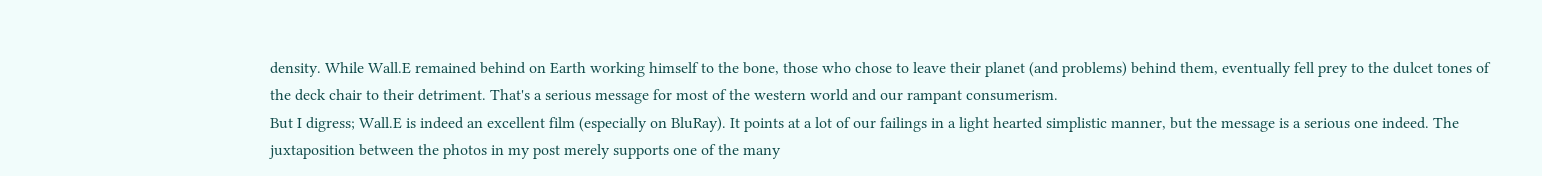density. While Wall.E remained behind on Earth working himself to the bone, those who chose to leave their planet (and problems) behind them, eventually fell prey to the dulcet tones of the deck chair to their detriment. That's a serious message for most of the western world and our rampant consumerism.
But I digress; Wall.E is indeed an excellent film (especially on BluRay). It points at a lot of our failings in a light hearted simplistic manner, but the message is a serious one indeed. The juxtaposition between the photos in my post merely supports one of the many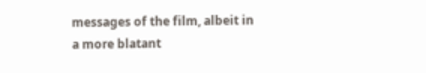messages of the film, albeit in a more blatant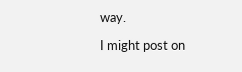way.

I might post on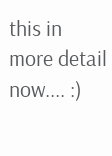this in more detail now.... :)